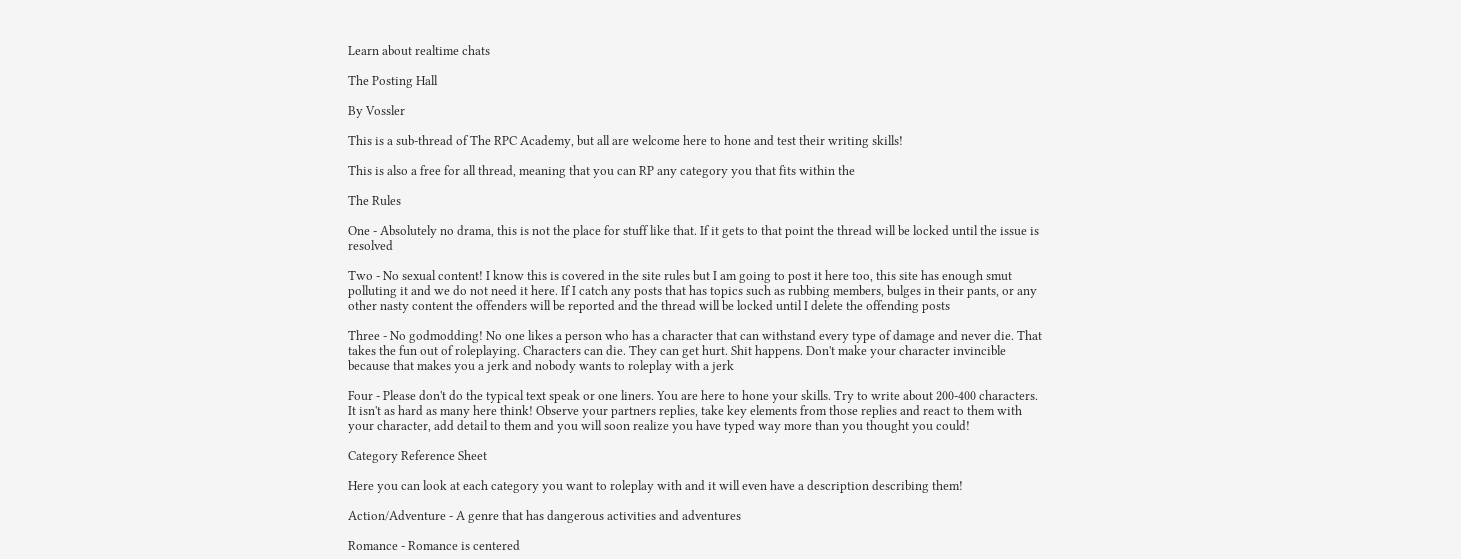Learn about realtime chats

The Posting Hall

By Vossler

This is a sub-thread of The RPC Academy, but all are welcome here to hone and test their writing skills!

This is also a free for all thread, meaning that you can RP any category you that fits within the

The Rules

One - Absolutely no drama, this is not the place for stuff like that. If it gets to that point the thread will be locked until the issue is resolved

Two - No sexual content! I know this is covered in the site rules but I am going to post it here too, this site has enough smut polluting it and we do not need it here. If I catch any posts that has topics such as rubbing members, bulges in their pants, or any other nasty content the offenders will be reported and the thread will be locked until I delete the offending posts

Three - No godmodding! No one likes a person who has a character that can withstand every type of damage and never die. That takes the fun out of roleplaying. Characters can die. They can get hurt. Shit happens. Don't make your character invincible because that makes you a jerk and nobody wants to roleplay with a jerk

Four - Please don't do the typical text speak or one liners. You are here to hone your skills. Try to write about 200-400 characters. It isn't as hard as many here think! Observe your partners replies, take key elements from those replies and react to them with your character, add detail to them and you will soon realize you have typed way more than you thought you could!

Category Reference Sheet

Here you can look at each category you want to roleplay with and it will even have a description describing them!

Action/Adventure - A genre that has dangerous activities and adventures

Romance - Romance is centered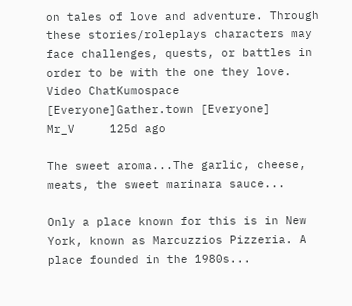on tales of love and adventure. Through these stories/roleplays characters may face challenges, quests, or battles in order to be with the one they love.
Video ChatKumospace [Everyone]Gather.town [Everyone]
Mr_V     125d ago

The sweet aroma...The garlic, cheese, meats, the sweet marinara sauce...

Only a place known for this is in New York, known as Marcuzzios Pizzeria. A place founded in the 1980s...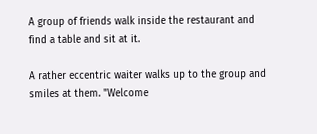A group of friends walk inside the restaurant and find a table and sit at it.

A rather eccentric waiter walks up to the group and smiles at them. "Welcome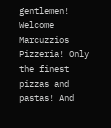gentlemen! Welcome Marcuzzios Pizzeria! Only the finest pizzas and pastas! And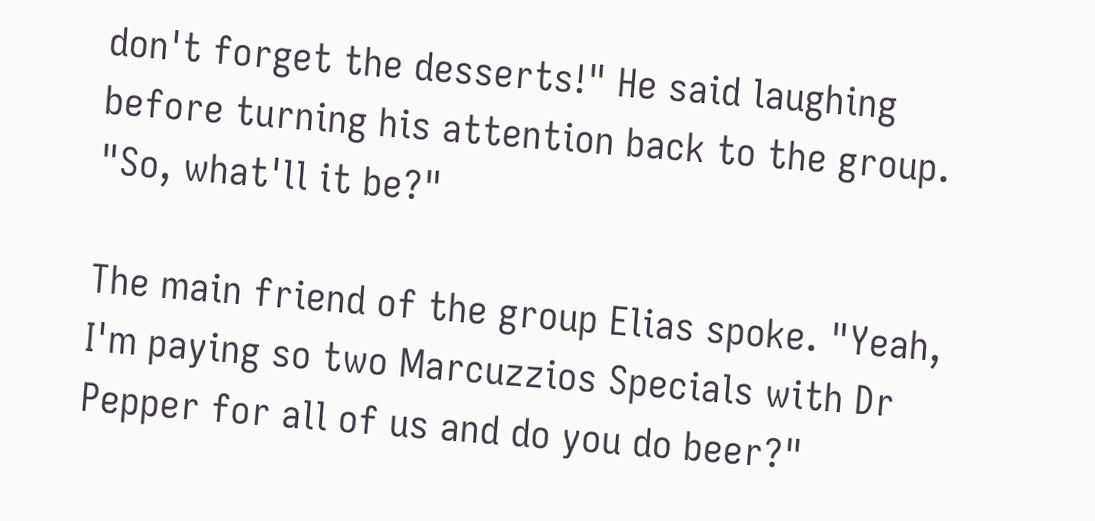don't forget the desserts!" He said laughing before turning his attention back to the group. "So, what'll it be?"

The main friend of the group Elias spoke. "Yeah, I'm paying so two Marcuzzios Specials with Dr Pepper for all of us and do you do beer?"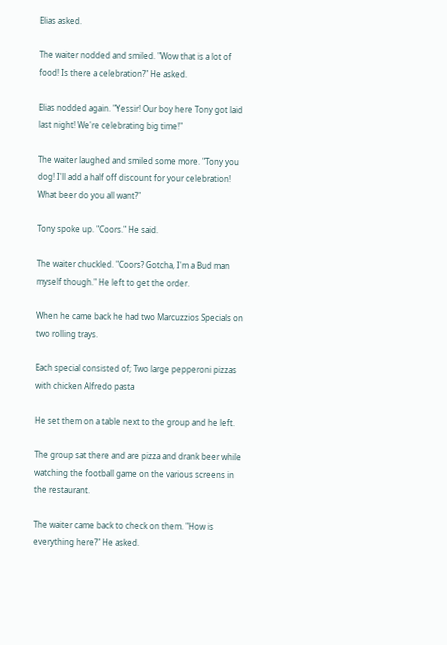Elias asked.

The waiter nodded and smiled. "Wow that is a lot of food! Is there a celebration?" He asked.

Elias nodded again. "Yessir! Our boy here Tony got laid last night! We're celebrating big time!"

The waiter laughed and smiled some more. "Tony you dog! I'll add a half off discount for your celebration! What beer do you all want?"

Tony spoke up. "Coors." He said.

The waiter chuckled. "Coors? Gotcha, I'm a Bud man myself though." He left to get the order.

When he came back he had two Marcuzzios Specials on two rolling trays.

Each special consisted of; Two large pepperoni pizzas with chicken Alfredo pasta

He set them on a table next to the group and he left.

The group sat there and are pizza and drank beer while watching the football game on the various screens in the restaurant.

The waiter came back to check on them. "How is everything here?" He asked.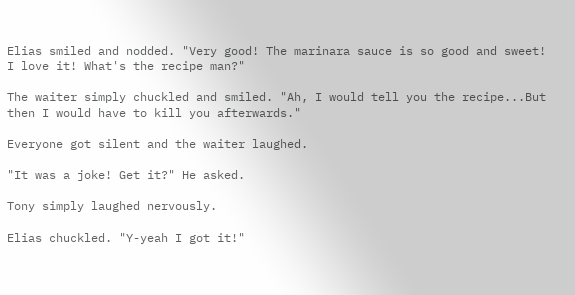Elias smiled and nodded. "Very good! The marinara sauce is so good and sweet! I love it! What's the recipe man?"

The waiter simply chuckled and smiled. "Ah, I would tell you the recipe...But then I would have to kill you afterwards."

Everyone got silent and the waiter laughed.

"It was a joke! Get it?" He asked.

Tony simply laughed nervously.

Elias chuckled. "Y-yeah I got it!"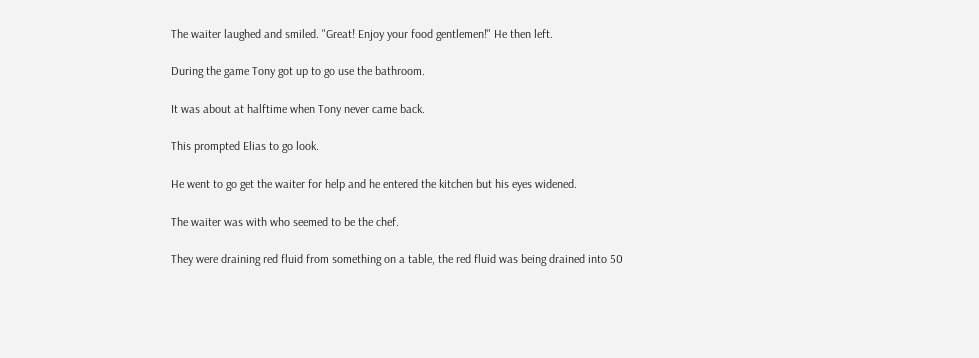The waiter laughed and smiled. "Great! Enjoy your food gentlemen!" He then left.

During the game Tony got up to go use the bathroom.

It was about at halftime when Tony never came back.

This prompted Elias to go look.

He went to go get the waiter for help and he entered the kitchen but his eyes widened.

The waiter was with who seemed to be the chef.

They were draining red fluid from something on a table, the red fluid was being drained into 50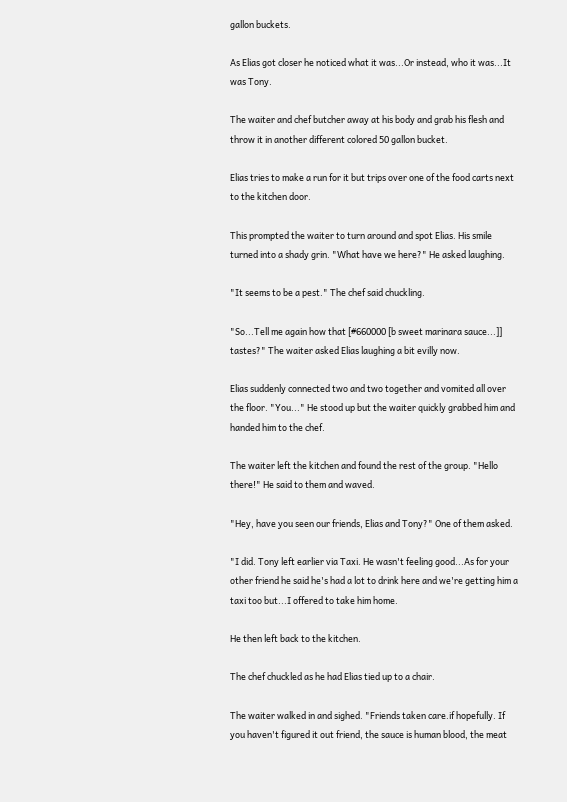gallon buckets.

As Elias got closer he noticed what it was...Or instead, who it was...It was Tony.

The waiter and chef butcher away at his body and grab his flesh and throw it in another different colored 50 gallon bucket.

Elias tries to make a run for it but trips over one of the food carts next to the kitchen door.

This prompted the waiter to turn around and spot Elias. His smile turned into a shady grin. "What have we here?" He asked laughing.

"It seems to be a pest." The chef said chuckling.

"So...Tell me again how that [#660000 [b sweet marinara sauce...]] tastes?" The waiter asked Elias laughing a bit evilly now.

Elias suddenly connected two and two together and vomited all over the floor. "You..." He stood up but the waiter quickly grabbed him and handed him to the chef.

The waiter left the kitchen and found the rest of the group. "Hello there!" He said to them and waved.

"Hey, have you seen our friends, Elias and Tony?" One of them asked.

"I did. Tony left earlier via Taxi. He wasn't feeling good...As for your other friend he said he's had a lot to drink here and we're getting him a taxi too but...I offered to take him home.

He then left back to the kitchen.

The chef chuckled as he had Elias tied up to a chair.

The waiter walked in and sighed. "Friends taken care.if hopefully. If you haven't figured it out friend, the sauce is human blood, the meat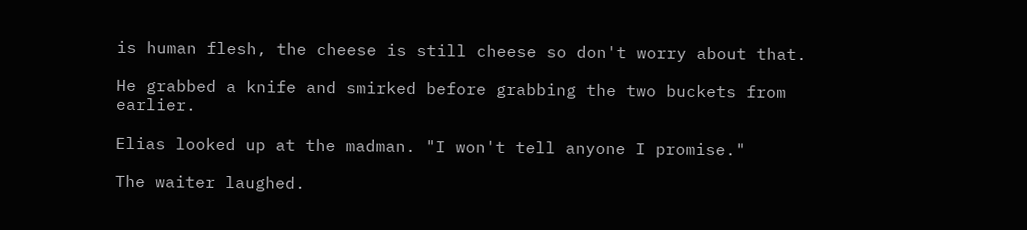is human flesh, the cheese is still cheese so don't worry about that.

He grabbed a knife and smirked before grabbing the two buckets from earlier.

Elias looked up at the madman. "I won't tell anyone I promise."

The waiter laughed.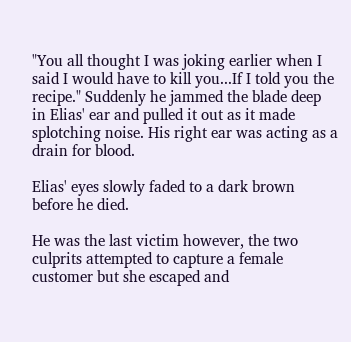"You all thought I was joking earlier when I said I would have to kill you...If I told you the recipe." Suddenly he jammed the blade deep in Elias' ear and pulled it out as it made splotching noise. His right ear was acting as a drain for blood.

Elias' eyes slowly faded to a dark brown before he died.

He was the last victim however, the two culprits attempted to capture a female customer but she escaped and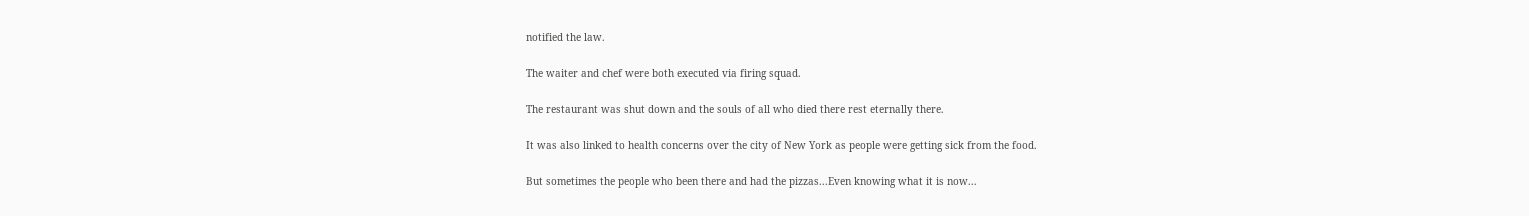notified the law.

The waiter and chef were both executed via firing squad.

The restaurant was shut down and the souls of all who died there rest eternally there.

It was also linked to health concerns over the city of New York as people were getting sick from the food.

But sometimes the people who been there and had the pizzas...Even knowing what it is now...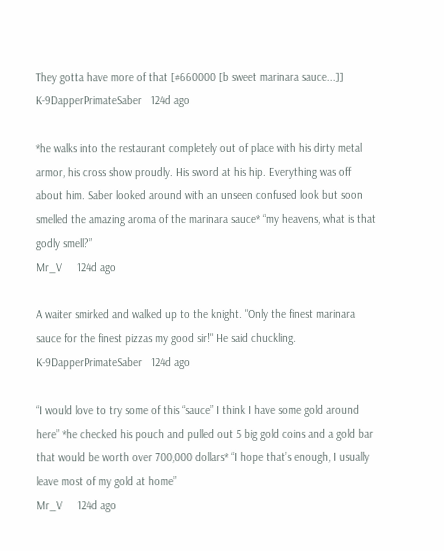They gotta have more of that [#660000 [b sweet marinara sauce...]]
K-9DapperPrimateSaber   124d ago

*he walks into the restaurant completely out of place with his dirty metal armor, his cross show proudly. His sword at his hip. Everything was off about him. Saber looked around with an unseen confused look but soon smelled the amazing aroma of the marinara sauce* “my heavens, what is that godly smell?”
Mr_V     124d ago

A waiter smirked and walked up to the knight. "Only the finest marinara sauce for the finest pizzas my good sir!" He said chuckling.
K-9DapperPrimateSaber   124d ago

“I would love to try some of this “sauce” I think I have some gold around here” *he checked his pouch and pulled out 5 big gold coins and a gold bar that would be worth over 700,000 dollars* “I hope that’s enough, I usually leave most of my gold at home”
Mr_V     124d ago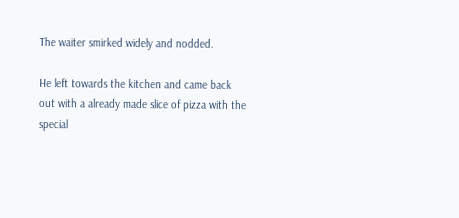The waiter smirked widely and nodded.

He left towards the kitchen and came back out with a already made slice of pizza with the special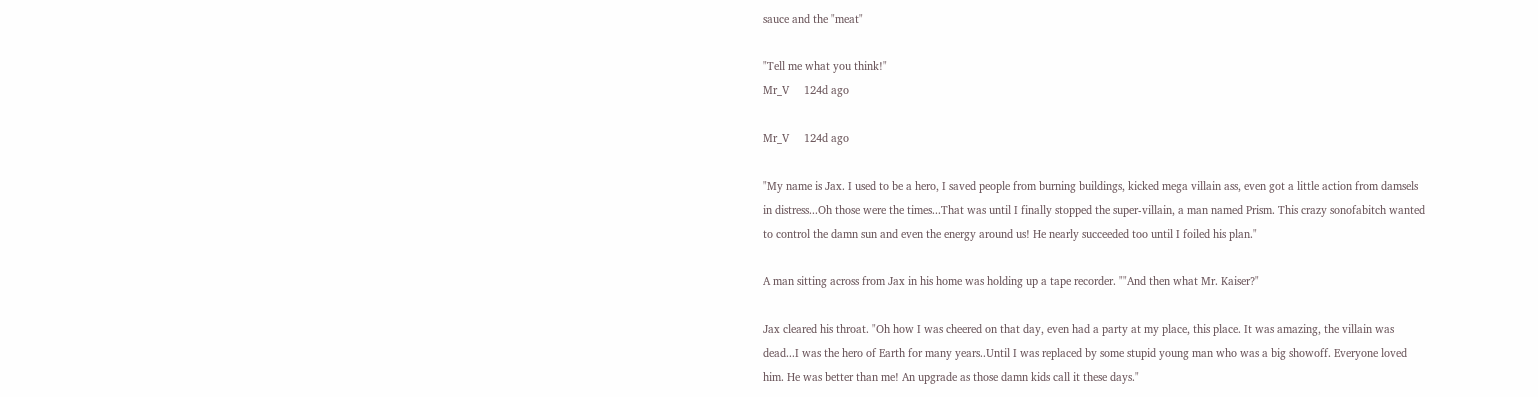sauce and the "meat"

"Tell me what you think!"
Mr_V     124d ago

Mr_V     124d ago

"My name is Jax. I used to be a hero, I saved people from burning buildings, kicked mega villain ass, even got a little action from damsels in distress...Oh those were the times...That was until I finally stopped the super-villain, a man named Prism. This crazy sonofabitch wanted to control the damn sun and even the energy around us! He nearly succeeded too until I foiled his plan."

A man sitting across from Jax in his home was holding up a tape recorder. ""And then what Mr. Kaiser?"

Jax cleared his throat. "Oh how I was cheered on that day, even had a party at my place, this place. It was amazing, the villain was dead...I was the hero of Earth for many years..Until I was replaced by some stupid young man who was a big showoff. Everyone loved him. He was better than me! An upgrade as those damn kids call it these days."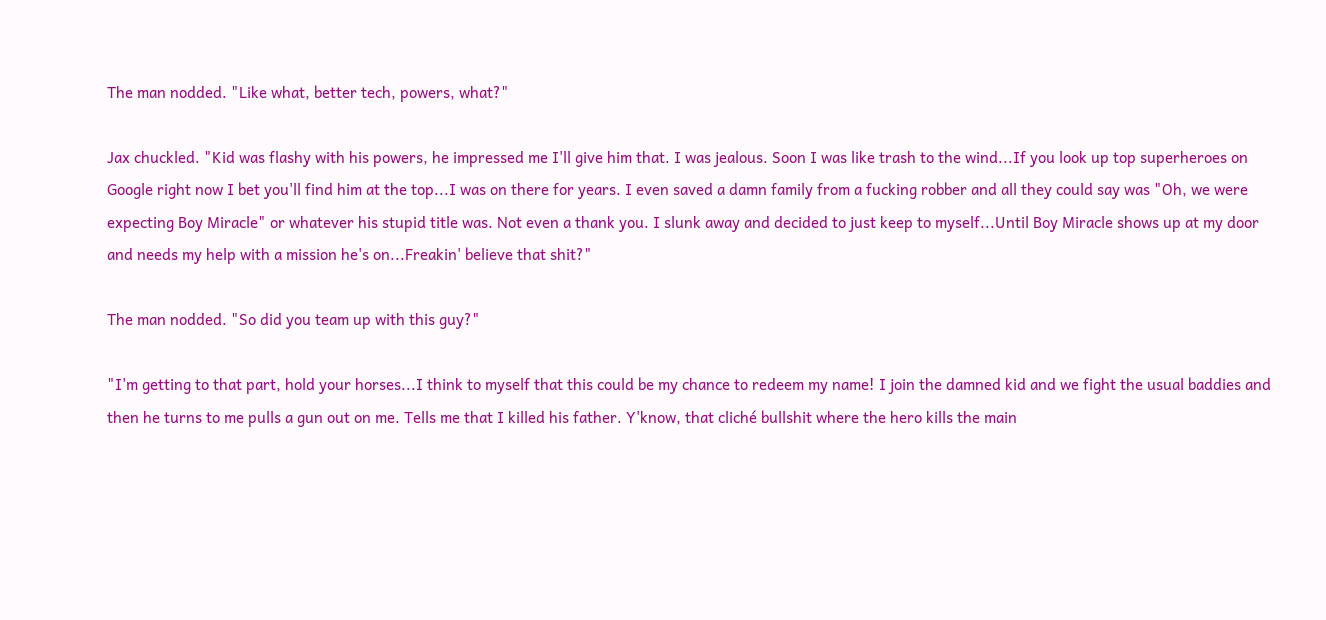The man nodded. "Like what, better tech, powers, what?"

Jax chuckled. "Kid was flashy with his powers, he impressed me I'll give him that. I was jealous. Soon I was like trash to the wind...If you look up top superheroes on Google right now I bet you'll find him at the top...I was on there for years. I even saved a damn family from a fucking robber and all they could say was "Oh, we were expecting Boy Miracle" or whatever his stupid title was. Not even a thank you. I slunk away and decided to just keep to myself...Until Boy Miracle shows up at my door and needs my help with a mission he's on...Freakin' believe that shit?"

The man nodded. "So did you team up with this guy?"

"I'm getting to that part, hold your horses...I think to myself that this could be my chance to redeem my name! I join the damned kid and we fight the usual baddies and then he turns to me pulls a gun out on me. Tells me that I killed his father. Y'know, that cliché bullshit where the hero kills the main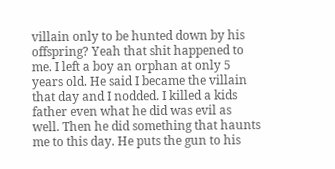villain only to be hunted down by his offspring? Yeah that shit happened to me. I left a boy an orphan at only 5 years old. He said I became the villain that day and I nodded. I killed a kids father even what he did was evil as well. Then he did something that haunts me to this day. He puts the gun to his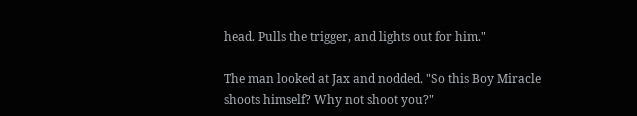head. Pulls the trigger, and lights out for him."

The man looked at Jax and nodded. "So this Boy Miracle shoots himself? Why not shoot you?"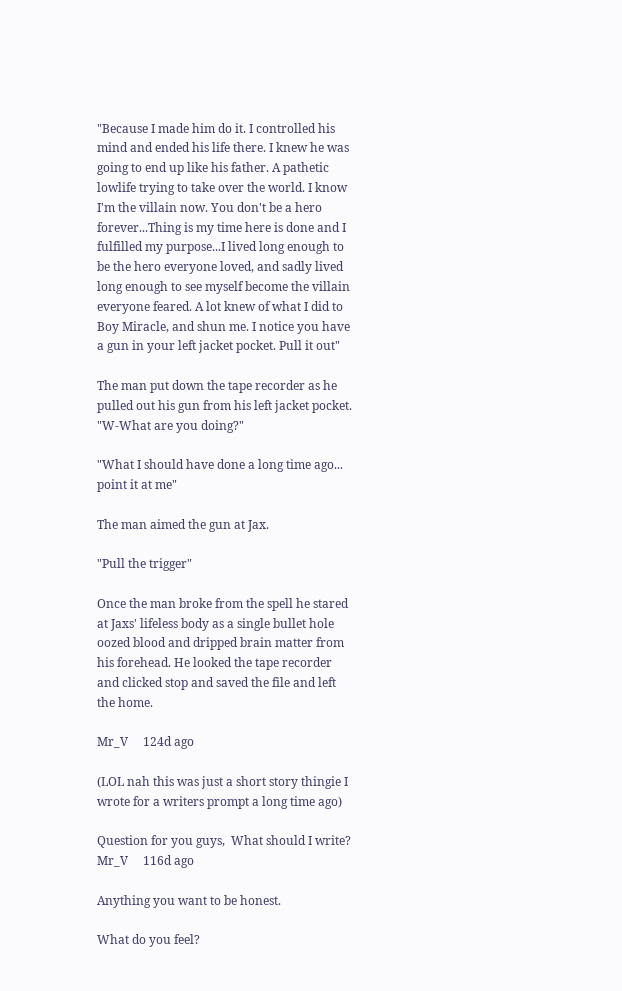"Because I made him do it. I controlled his mind and ended his life there. I knew he was going to end up like his father. A pathetic lowlife trying to take over the world. I know I'm the villain now. You don't be a hero forever...Thing is my time here is done and I fulfilled my purpose...I lived long enough to be the hero everyone loved, and sadly lived long enough to see myself become the villain everyone feared. A lot knew of what I did to Boy Miracle, and shun me. I notice you have a gun in your left jacket pocket. Pull it out"

The man put down the tape recorder as he pulled out his gun from his left jacket pocket. "W-What are you doing?"

"What I should have done a long time ago... point it at me"

The man aimed the gun at Jax.

"Pull the trigger"

Once the man broke from the spell he stared at Jaxs' lifeless body as a single bullet hole oozed blood and dripped brain matter from his forehead. He looked the tape recorder and clicked stop and saved the file and left the home.

Mr_V     124d ago

(LOL nah this was just a short story thingie I wrote for a writers prompt a long time ago)

Question for you guys,  What should I write?
Mr_V     116d ago

Anything you want to be honest.

What do you feel?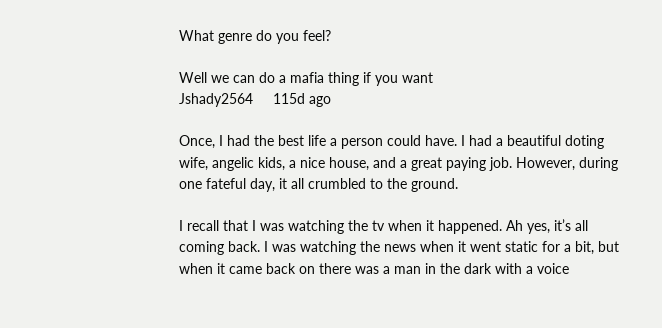What genre do you feel?

Well we can do a mafia thing if you want
Jshady2564     115d ago

Once, I had the best life a person could have. I had a beautiful doting wife, angelic kids, a nice house, and a great paying job. However, during one fateful day, it all crumbled to the ground.

I recall that I was watching the tv when it happened. Ah yes, it’s all coming back. I was watching the news when it went static for a bit, but when it came back on there was a man in the dark with a voice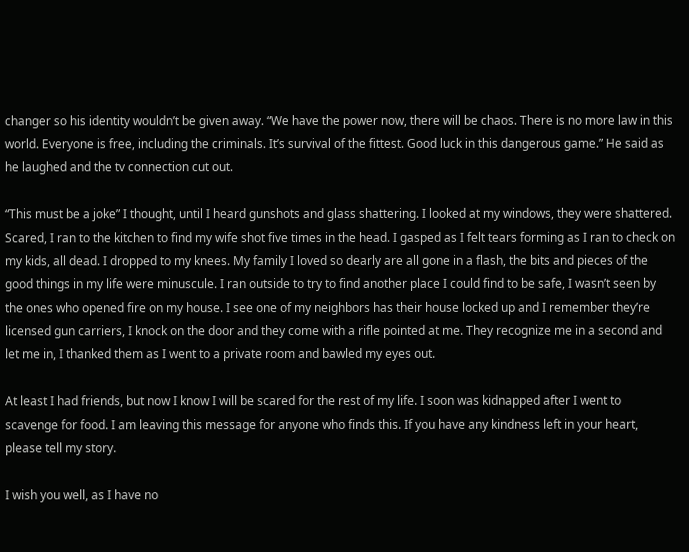changer so his identity wouldn’t be given away. “We have the power now, there will be chaos. There is no more law in this world. Everyone is free, including the criminals. It’s survival of the fittest. Good luck in this dangerous game.” He said as he laughed and the tv connection cut out.

“This must be a joke” I thought, until I heard gunshots and glass shattering. I looked at my windows, they were shattered. Scared, I ran to the kitchen to find my wife shot five times in the head. I gasped as I felt tears forming as I ran to check on my kids, all dead. I dropped to my knees. My family I loved so dearly are all gone in a flash, the bits and pieces of the good things in my life were minuscule. I ran outside to try to find another place I could find to be safe, I wasn’t seen by the ones who opened fire on my house. I see one of my neighbors has their house locked up and I remember they’re licensed gun carriers, I knock on the door and they come with a rifle pointed at me. They recognize me in a second and let me in, I thanked them as I went to a private room and bawled my eyes out.

At least I had friends, but now I know I will be scared for the rest of my life. I soon was kidnapped after I went to scavenge for food. I am leaving this message for anyone who finds this. If you have any kindness left in your heart, please tell my story.

I wish you well, as I have no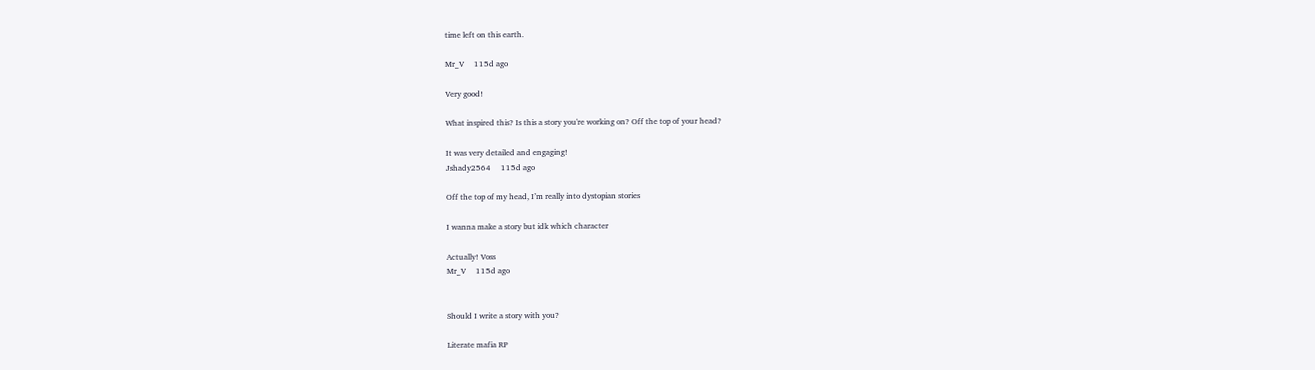time left on this earth.

Mr_V     115d ago

Very good!

What inspired this? Is this a story you're working on? Off the top of your head?

It was very detailed and engaging!
Jshady2564     115d ago

Off the top of my head, I’m really into dystopian stories

I wanna make a story but idk which character

Actually! Voss
Mr_V     115d ago


Should I write a story with you?

Literate mafia RP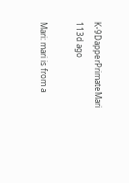K-9DapperPrimateMari   113d ago

Mari: mari is from a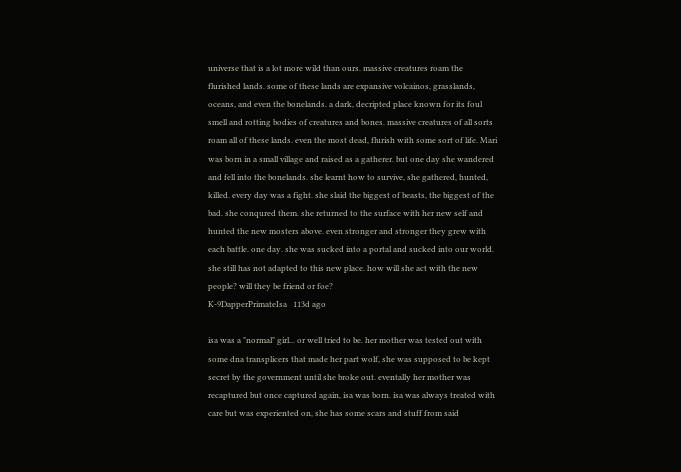universe that is a lot more wild than ours. massive creatures roam the flurished lands. some of these lands are expansive volcainos, grasslands, oceans, and even the bonelands. a dark, decripted place known for its foul smell and rotting bodies of creatures and bones. massive creatures of all sorts roam all of these lands. even the most dead, flurish with some sort of life. Mari was born in a small village and raised as a gatherer. but one day she wandered and fell into the bonelands. she learnt how to survive, she gathered, hunted, killed. every day was a fight. she slaid the biggest of beasts, the biggest of the bad. she conqured them. she returned to the surface with her new self and hunted the new mosters above. even stronger and stronger they grew with each battle. one day. she was sucked into a portal and sucked into our world. she still has not adapted to this new place. how will she act with the new people? will they be friend or foe?
K-9DapperPrimateIsa   113d ago

isa was a "normal" girl... or well tried to be. her mother was tested out with some dna transplicers that made her part wolf, she was supposed to be kept secret by the government until she broke out. eventally her mother was recaptured but once captured again, isa was born. isa was always treated with care but was experiented on, she has some scars and stuff from said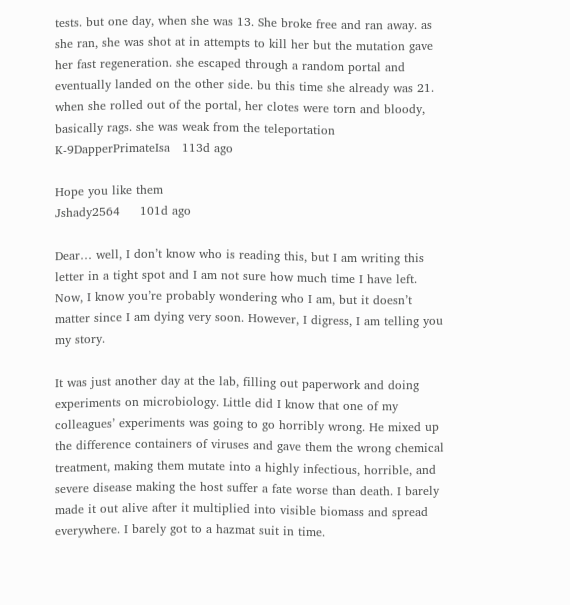tests. but one day, when she was 13. She broke free and ran away. as she ran, she was shot at in attempts to kill her but the mutation gave her fast regeneration. she escaped through a random portal and eventually landed on the other side. bu this time she already was 21. when she rolled out of the portal, her clotes were torn and bloody, basically rags. she was weak from the teleportation
K-9DapperPrimateIsa   113d ago

Hope you like them
Jshady2564     101d ago

Dear… well, I don’t know who is reading this, but I am writing this letter in a tight spot and I am not sure how much time I have left. Now, I know you’re probably wondering who I am, but it doesn’t matter since I am dying very soon. However, I digress, I am telling you my story.

It was just another day at the lab, filling out paperwork and doing experiments on microbiology. Little did I know that one of my colleagues’ experiments was going to go horribly wrong. He mixed up the difference containers of viruses and gave them the wrong chemical treatment, making them mutate into a highly infectious, horrible, and severe disease making the host suffer a fate worse than death. I barely made it out alive after it multiplied into visible biomass and spread everywhere. I barely got to a hazmat suit in time.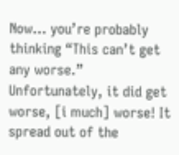Now… you’re probably thinking “This can’t get any worse.” Unfortunately, it did get worse, [i much] worse! It spread out of the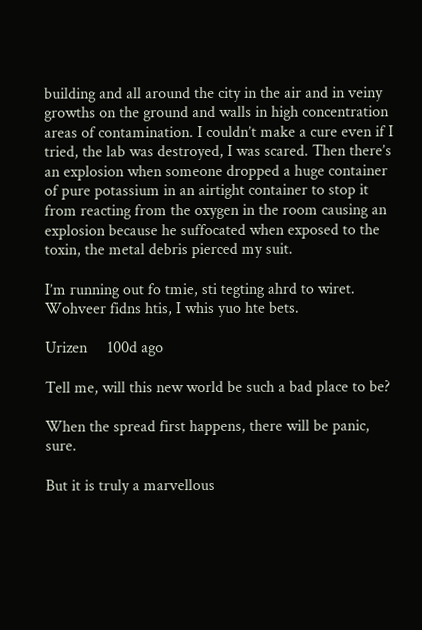building and all around the city in the air and in veiny growths on the ground and walls in high concentration areas of contamination. I couldn’t make a cure even if I tried, the lab was destroyed, I was scared. Then there’s an explosion when someone dropped a huge container of pure potassium in an airtight container to stop it from reacting from the oxygen in the room causing an explosion because he suffocated when exposed to the toxin, the metal debris pierced my suit.

I’m running out fo tmie, sti tegting ahrd to wiret. Wohveer fidns htis, I whis yuo hte bets.

Urizen     100d ago

Tell me, will this new world be such a bad place to be?

When the spread first happens, there will be panic, sure.

But it is truly a marvellous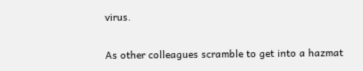virus.

As other colleagues scramble to get into a hazmat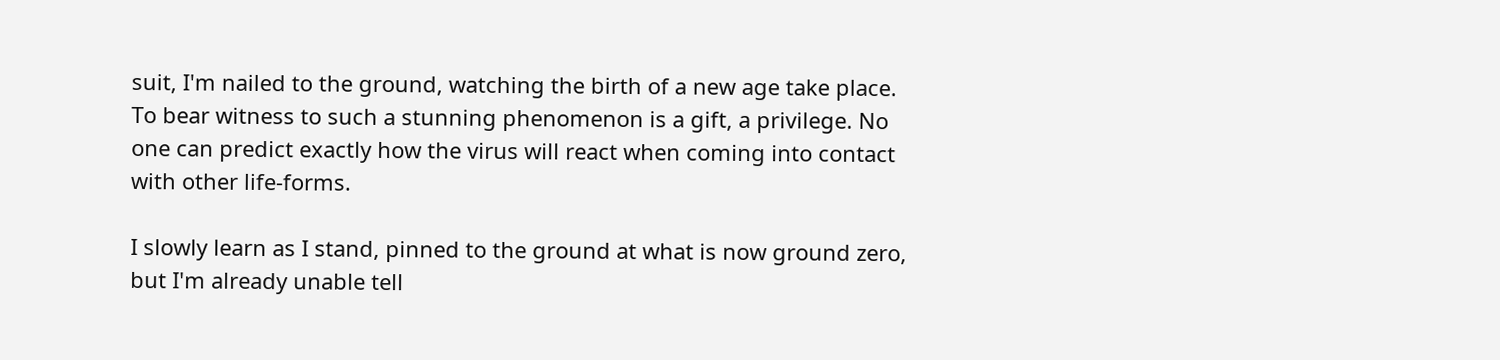suit, I'm nailed to the ground, watching the birth of a new age take place. To bear witness to such a stunning phenomenon is a gift, a privilege. No one can predict exactly how the virus will react when coming into contact with other life-forms.

I slowly learn as I stand, pinned to the ground at what is now ground zero, but I'm already unable tell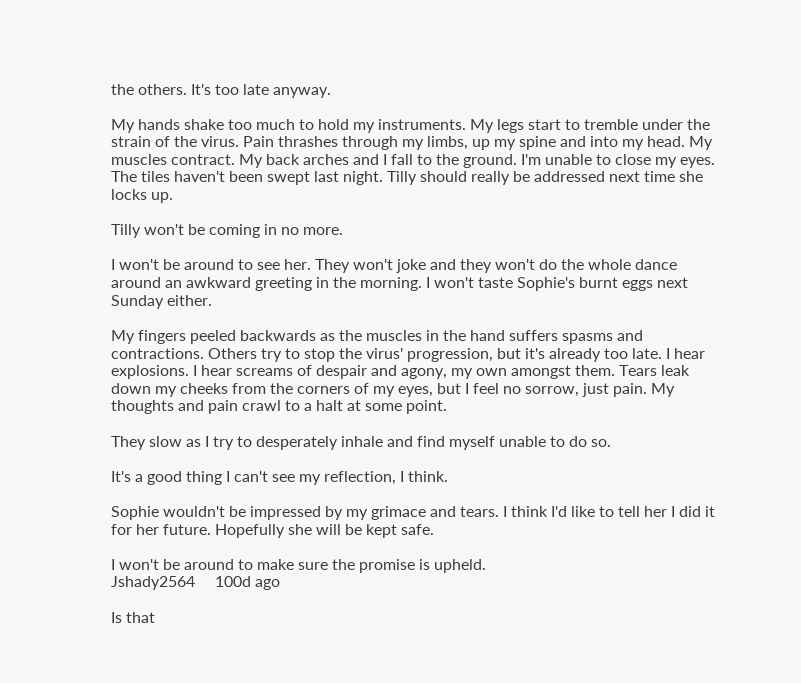the others. It's too late anyway.

My hands shake too much to hold my instruments. My legs start to tremble under the strain of the virus. Pain thrashes through my limbs, up my spine and into my head. My muscles contract. My back arches and I fall to the ground. I'm unable to close my eyes. The tiles haven't been swept last night. Tilly should really be addressed next time she locks up.

Tilly won't be coming in no more.

I won't be around to see her. They won't joke and they won't do the whole dance around an awkward greeting in the morning. I won't taste Sophie's burnt eggs next Sunday either.

My fingers peeled backwards as the muscles in the hand suffers spasms and contractions. Others try to stop the virus' progression, but it's already too late. I hear explosions. I hear screams of despair and agony, my own amongst them. Tears leak down my cheeks from the corners of my eyes, but I feel no sorrow, just pain. My thoughts and pain crawl to a halt at some point.

They slow as I try to desperately inhale and find myself unable to do so.

It's a good thing I can't see my reflection, I think.

Sophie wouldn't be impressed by my grimace and tears. I think I'd like to tell her I did it for her future. Hopefully she will be kept safe.

I won't be around to make sure the promise is upheld.
Jshady2564     100d ago

Is that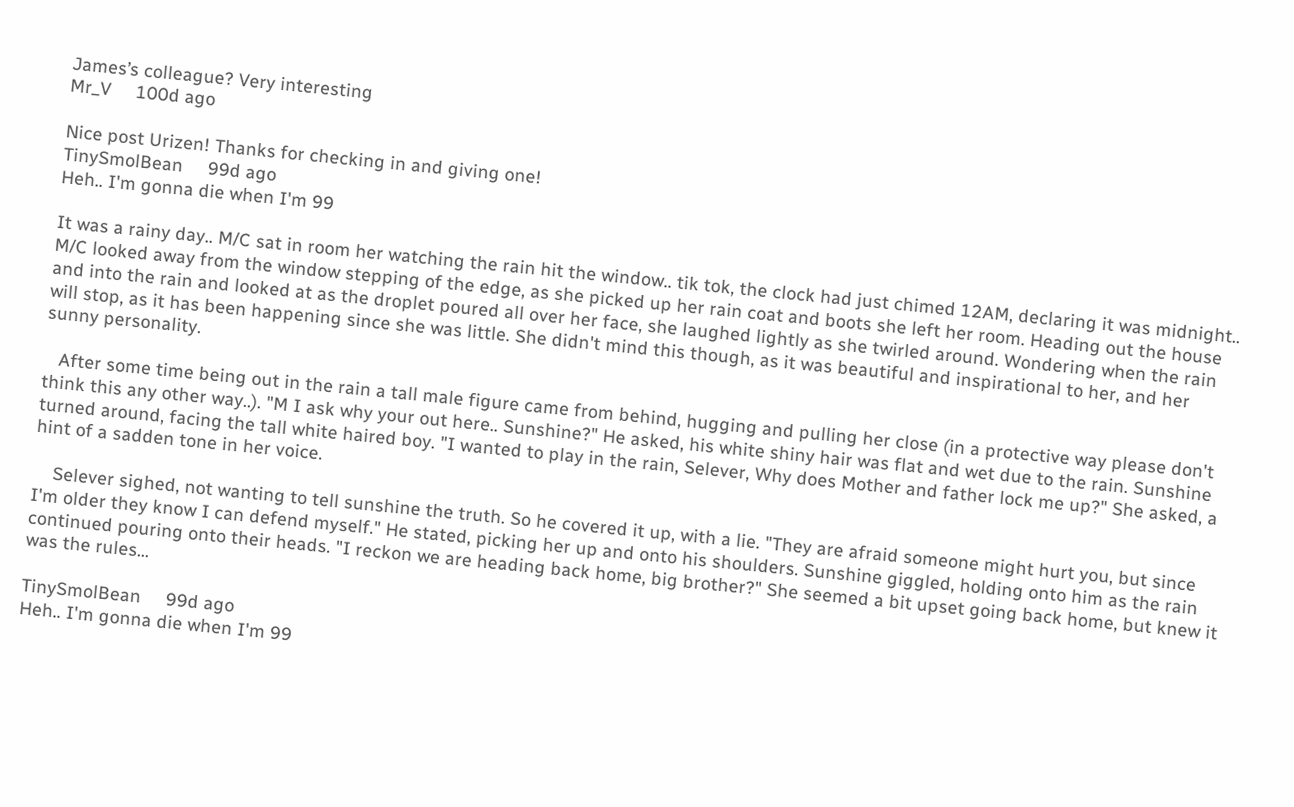James’s colleague? Very interesting
Mr_V     100d ago

Nice post Urizen! Thanks for checking in and giving one!
TinySmolBean     99d ago
Heh.. I'm gonna die when I'm 99

It was a rainy day.. M/C sat in room her watching the rain hit the window.. tik tok, the clock had just chimed 12AM, declaring it was midnight.. M/C looked away from the window stepping of the edge, as she picked up her rain coat and boots she left her room. Heading out the house and into the rain and looked at as the droplet poured all over her face, she laughed lightly as she twirled around. Wondering when the rain will stop, as it has been happening since she was little. She didn't mind this though, as it was beautiful and inspirational to her, and her sunny personality.

   After some time being out in the rain a tall male figure came from behind, hugging and pulling her close (in a protective way please don't think this any other way..). "M I ask why your out here.. Sunshine?" He asked, his white shiny hair was flat and wet due to the rain. Sunshine turned around, facing the tall white haired boy. "I wanted to play in the rain, Selever, Why does Mother and father lock me up?" She asked, a hint of a sadden tone in her voice.

    Selever sighed, not wanting to tell sunshine the truth. So he covered it up, with a lie. "They are afraid someone might hurt you, but since I'm older they know I can defend myself." He stated, picking her up and onto his shoulders. Sunshine giggled, holding onto him as the rain continued pouring onto their heads. "I reckon we are heading back home, big brother?" She seemed a bit upset going back home, but knew it was the rules...

TinySmolBean     99d ago
Heh.. I'm gonna die when I'm 99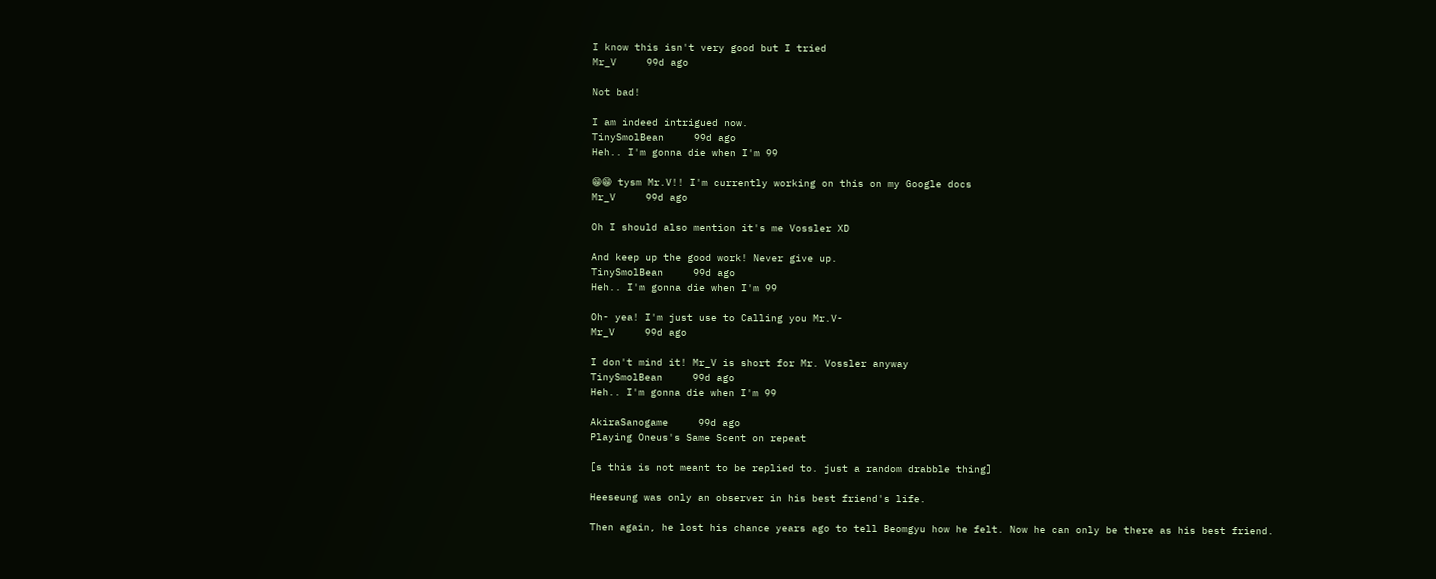I know this isn't very good but I tried
Mr_V     99d ago

Not bad!

I am indeed intrigued now.
TinySmolBean     99d ago
Heh.. I'm gonna die when I'm 99

😁😁 tysm Mr.V!! I'm currently working on this on my Google docs
Mr_V     99d ago

Oh I should also mention it's me Vossler XD

And keep up the good work! Never give up.
TinySmolBean     99d ago
Heh.. I'm gonna die when I'm 99

Oh- yea! I'm just use to Calling you Mr.V-
Mr_V     99d ago

I don't mind it! Mr_V is short for Mr. Vossler anyway
TinySmolBean     99d ago
Heh.. I'm gonna die when I'm 99

AkiraSanogame     99d ago
Playing Oneus's Same Scent on repeat

[s this is not meant to be replied to. just a random drabble thing]

Heeseung was only an observer in his best friend's life.

Then again, he lost his chance years ago to tell Beomgyu how he felt. Now he can only be there as his best friend.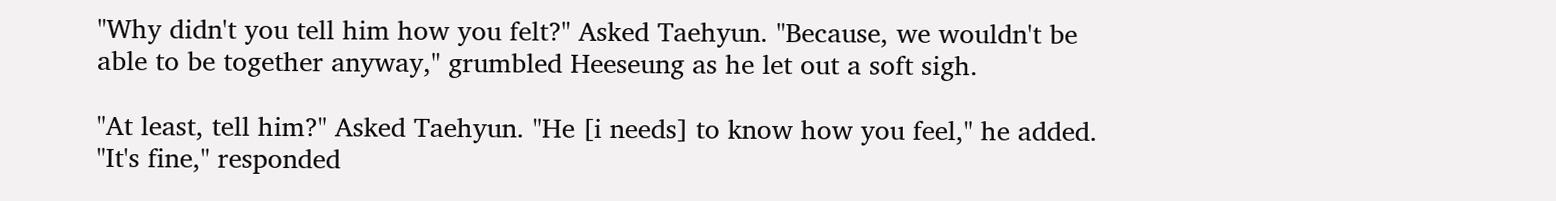"Why didn't you tell him how you felt?" Asked Taehyun. "Because, we wouldn't be able to be together anyway," grumbled Heeseung as he let out a soft sigh.

"At least, tell him?" Asked Taehyun. "He [i needs] to know how you feel," he added. "It's fine," responded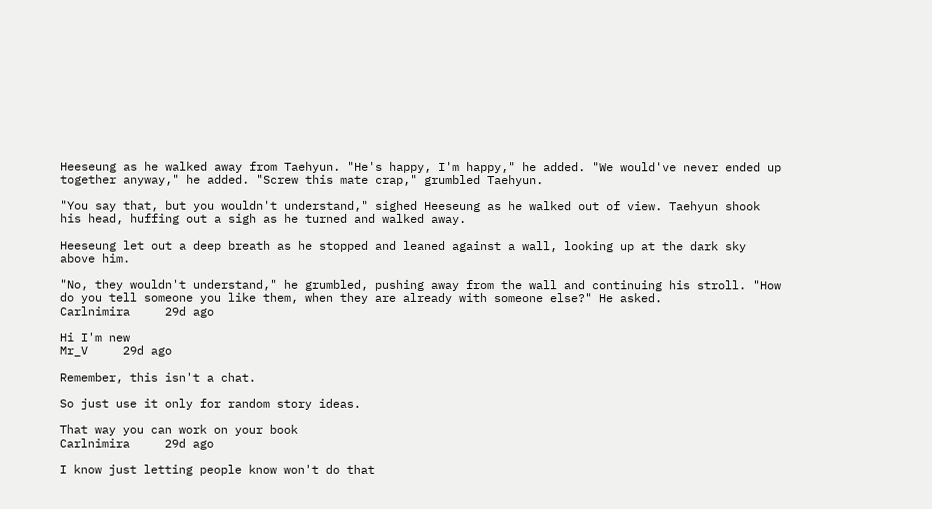Heeseung as he walked away from Taehyun. "He's happy, I'm happy," he added. "We would've never ended up together anyway," he added. "Screw this mate crap," grumbled Taehyun.

"You say that, but you wouldn't understand," sighed Heeseung as he walked out of view. Taehyun shook his head, huffing out a sigh as he turned and walked away.

Heeseung let out a deep breath as he stopped and leaned against a wall, looking up at the dark sky above him.

"No, they wouldn't understand," he grumbled, pushing away from the wall and continuing his stroll. "How do you tell someone you like them, when they are already with someone else?" He asked.
Carlnimira     29d ago

Hi I'm new
Mr_V     29d ago

Remember, this isn't a chat.

So just use it only for random story ideas.

That way you can work on your book
Carlnimira     29d ago

I know just letting people know won't do that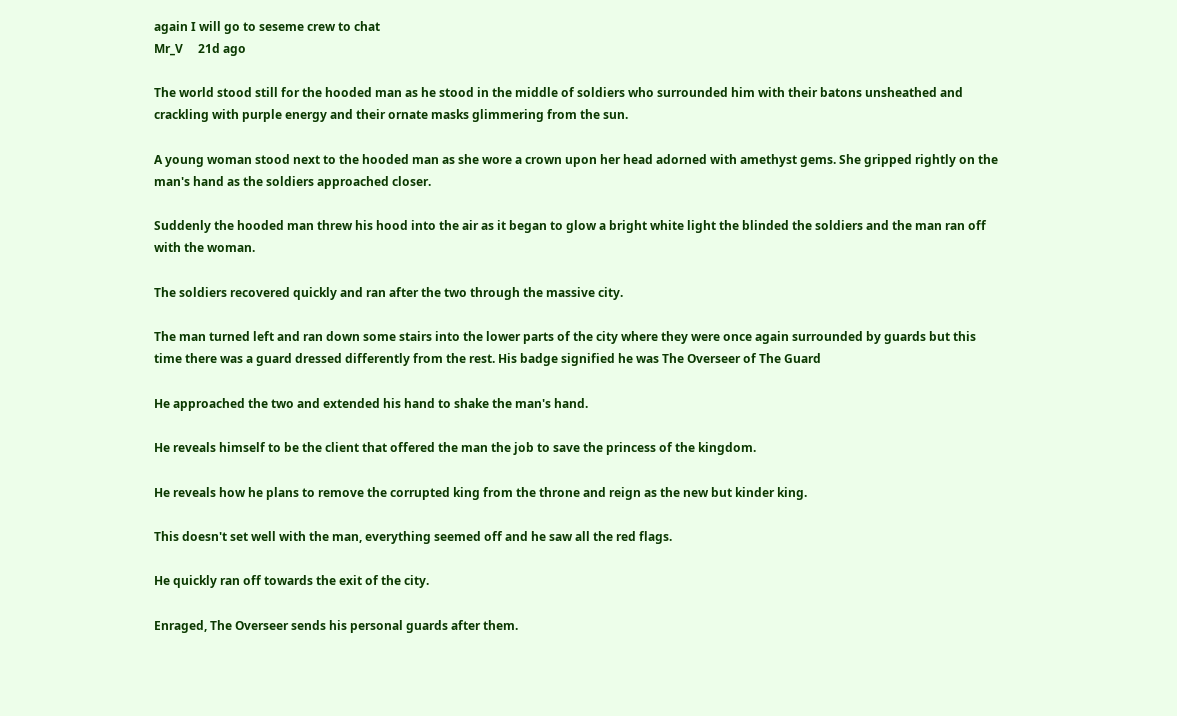again I will go to seseme crew to chat
Mr_V     21d ago

The world stood still for the hooded man as he stood in the middle of soldiers who surrounded him with their batons unsheathed and crackling with purple energy and their ornate masks glimmering from the sun.

A young woman stood next to the hooded man as she wore a crown upon her head adorned with amethyst gems. She gripped rightly on the man's hand as the soldiers approached closer.

Suddenly the hooded man threw his hood into the air as it began to glow a bright white light the blinded the soldiers and the man ran off with the woman.

The soldiers recovered quickly and ran after the two through the massive city.

The man turned left and ran down some stairs into the lower parts of the city where they were once again surrounded by guards but this time there was a guard dressed differently from the rest. His badge signified he was The Overseer of The Guard

He approached the two and extended his hand to shake the man's hand.

He reveals himself to be the client that offered the man the job to save the princess of the kingdom.

He reveals how he plans to remove the corrupted king from the throne and reign as the new but kinder king.

This doesn't set well with the man, everything seemed off and he saw all the red flags.

He quickly ran off towards the exit of the city.

Enraged, The Overseer sends his personal guards after them.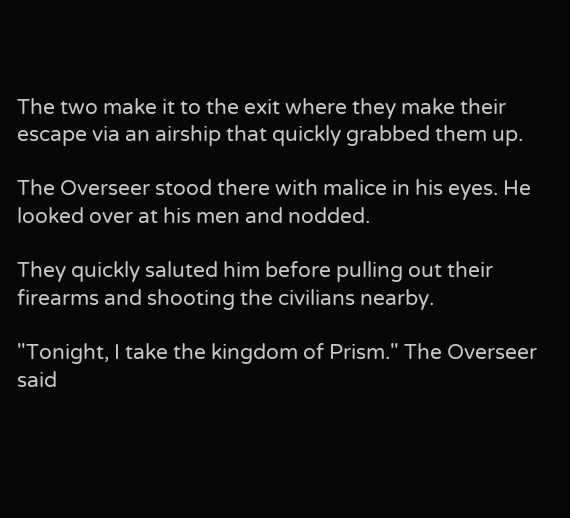The two make it to the exit where they make their escape via an airship that quickly grabbed them up.

The Overseer stood there with malice in his eyes. He looked over at his men and nodded.

They quickly saluted him before pulling out their firearms and shooting the civilians nearby.

"Tonight, I take the kingdom of Prism." The Overseer said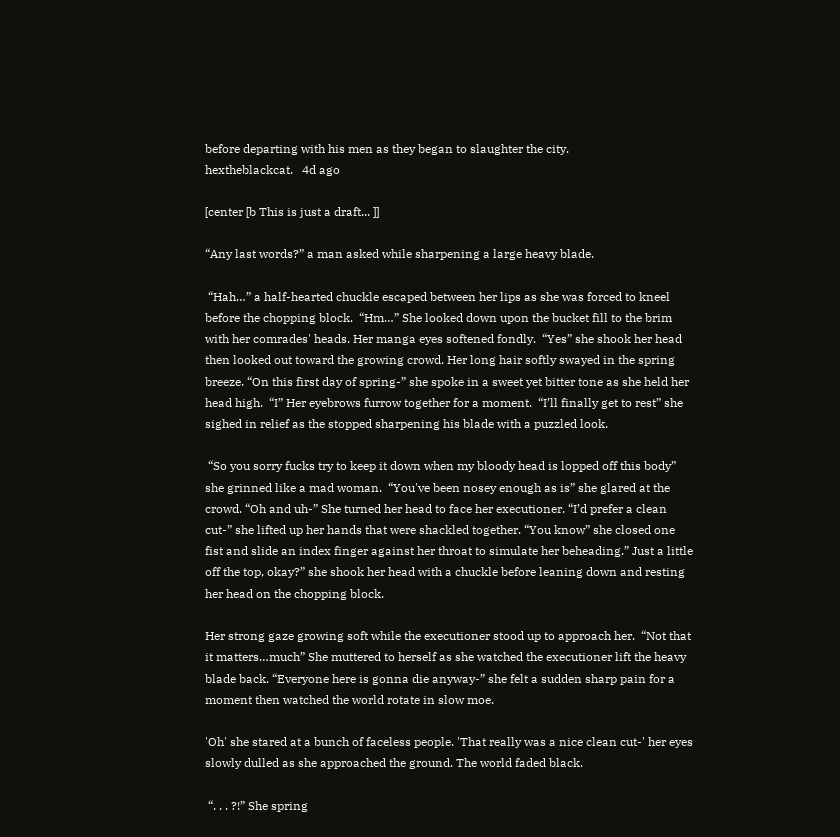before departing with his men as they began to slaughter the city.
hextheblackcat.   4d ago

[center [b This is just a draft... ]]

“Any last words?” a man asked while sharpening a large heavy blade.

 “Hah…” a half-hearted chuckle escaped between her lips as she was forced to kneel before the chopping block.  “Hm…” She looked down upon the bucket fill to the brim with her comrades' heads. Her manga eyes softened fondly.  “Yes” she shook her head then looked out toward the growing crowd. Her long hair softly swayed in the spring breeze. “On this first day of spring-” she spoke in a sweet yet bitter tone as she held her head high.  “I” Her eyebrows furrow together for a moment.  “I’ll finally get to rest” she sighed in relief as the stopped sharpening his blade with a puzzled look.

 “So you sorry fucks try to keep it down when my bloody head is lopped off this body” she grinned like a mad woman.  “You've been nosey enough as is” she glared at the crowd. “Oh and uh-” She turned her head to face her executioner. “I’d prefer a clean cut-” she lifted up her hands that were shackled together. “You know” she closed one fist and slide an index finger against her throat to simulate her beheading.” Just a little off the top, okay?” she shook her head with a chuckle before leaning down and resting her head on the chopping block.

Her strong gaze growing soft while the executioner stood up to approach her.  “Not that it matters…much” She muttered to herself as she watched the executioner lift the heavy blade back. “Everyone here is gonna die anyway-” she felt a sudden sharp pain for a moment then watched the world rotate in slow moe.

'Oh' she stared at a bunch of faceless people. 'That really was a nice clean cut-' her eyes slowly dulled as she approached the ground. The world faded black.

 “. . . ?!” She spring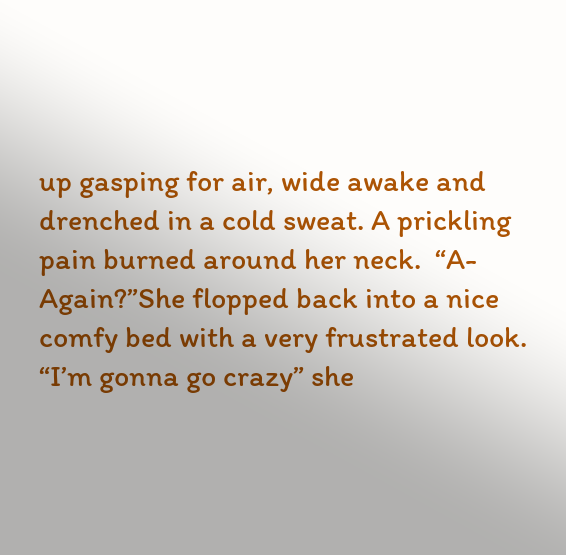up gasping for air, wide awake and drenched in a cold sweat. A prickling pain burned around her neck.  “A-Again?”She flopped back into a nice comfy bed with a very frustrated look.  “I’m gonna go crazy” she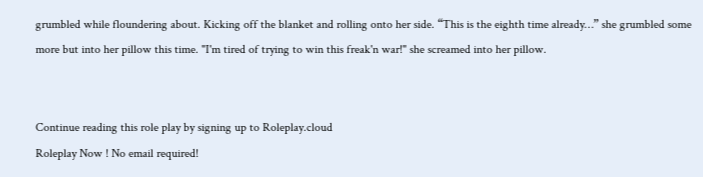grumbled while floundering about. Kicking off the blanket and rolling onto her side. “This is the eighth time already…” she grumbled some more but into her pillow this time. "I'm tired of trying to win this freak'n war!" she screamed into her pillow.


Continue reading this role play by signing up to Roleplay.cloud
Roleplay Now ! No email required!